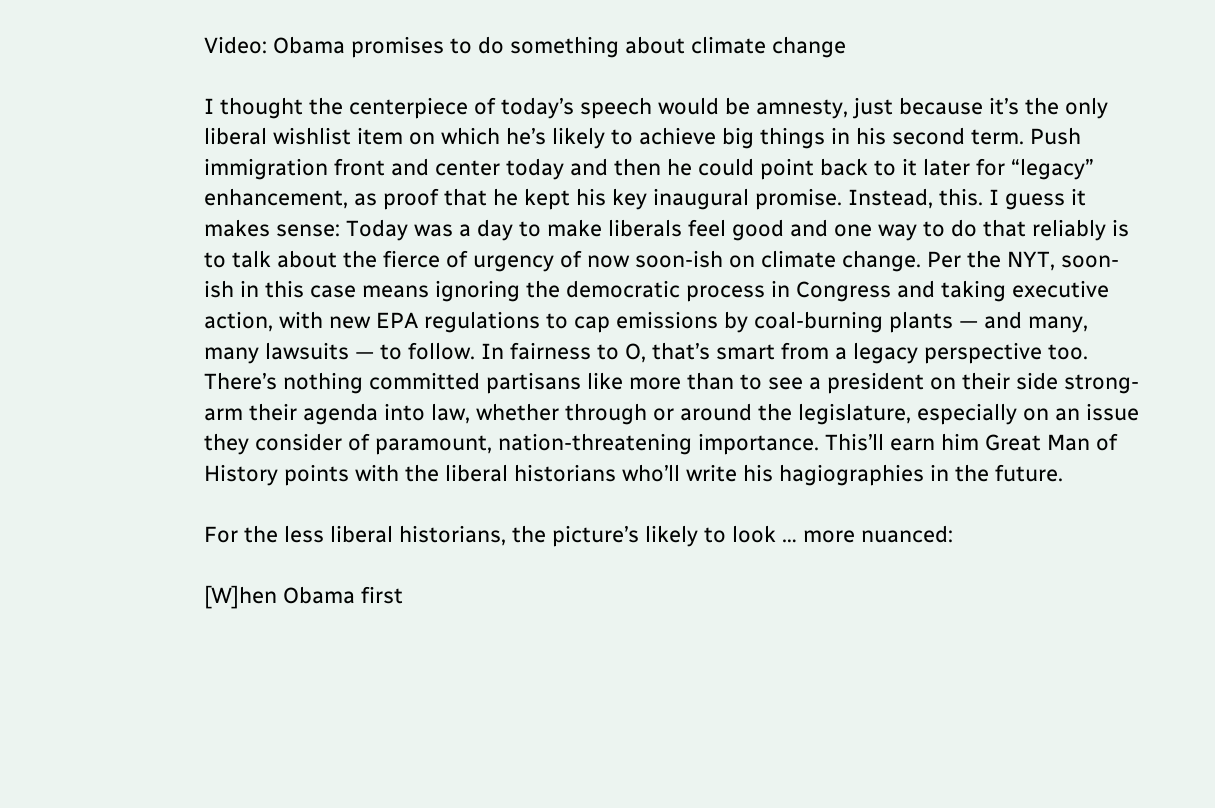Video: Obama promises to do something about climate change

I thought the centerpiece of today’s speech would be amnesty, just because it’s the only liberal wishlist item on which he’s likely to achieve big things in his second term. Push immigration front and center today and then he could point back to it later for “legacy” enhancement, as proof that he kept his key inaugural promise. Instead, this. I guess it makes sense: Today was a day to make liberals feel good and one way to do that reliably is to talk about the fierce of urgency of now soon-ish on climate change. Per the NYT, soon-ish in this case means ignoring the democratic process in Congress and taking executive action, with new EPA regulations to cap emissions by coal-burning plants — and many, many lawsuits — to follow. In fairness to O, that’s smart from a legacy perspective too. There’s nothing committed partisans like more than to see a president on their side strong-arm their agenda into law, whether through or around the legislature, especially on an issue they consider of paramount, nation-threatening importance. This’ll earn him Great Man of History points with the liberal historians who’ll write his hagiographies in the future.

For the less liberal historians, the picture’s likely to look … more nuanced:

[W]hen Obama first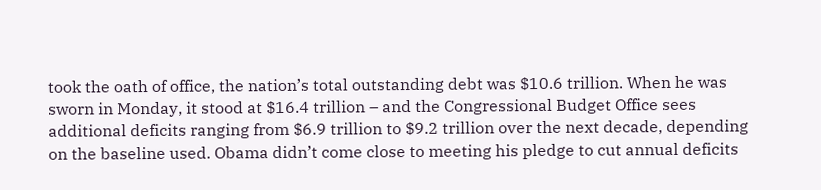took the oath of office, the nation’s total outstanding debt was $10.6 trillion. When he was sworn in Monday, it stood at $16.4 trillion – and the Congressional Budget Office sees additional deficits ranging from $6.9 trillion to $9.2 trillion over the next decade, depending on the baseline used. Obama didn’t come close to meeting his pledge to cut annual deficits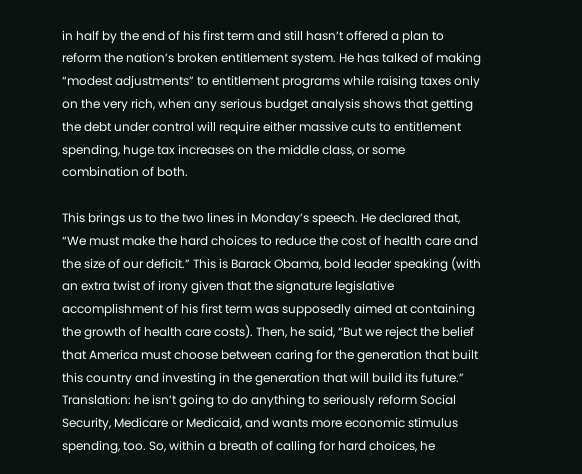in half by the end of his first term and still hasn’t offered a plan to reform the nation’s broken entitlement system. He has talked of making “modest adjustments” to entitlement programs while raising taxes only on the very rich, when any serious budget analysis shows that getting the debt under control will require either massive cuts to entitlement spending, huge tax increases on the middle class, or some combination of both.

This brings us to the two lines in Monday’s speech. He declared that, “We must make the hard choices to reduce the cost of health care and the size of our deficit.” This is Barack Obama, bold leader speaking (with an extra twist of irony given that the signature legislative accomplishment of his first term was supposedly aimed at containing the growth of health care costs). Then, he said, “But we reject the belief that America must choose between caring for the generation that built this country and investing in the generation that will build its future.” Translation: he isn’t going to do anything to seriously reform Social Security, Medicare or Medicaid, and wants more economic stimulus spending, too. So, within a breath of calling for hard choices, he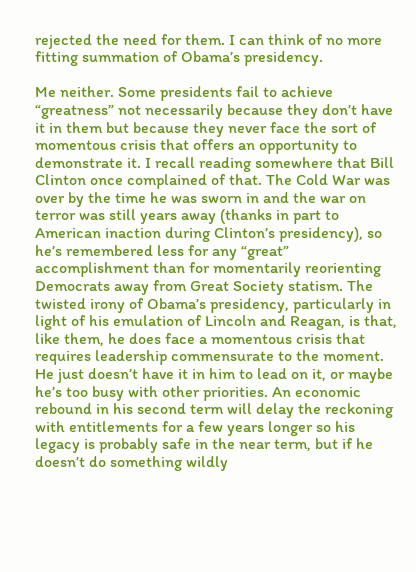rejected the need for them. I can think of no more fitting summation of Obama’s presidency.

Me neither. Some presidents fail to achieve “greatness” not necessarily because they don’t have it in them but because they never face the sort of momentous crisis that offers an opportunity to demonstrate it. I recall reading somewhere that Bill Clinton once complained of that. The Cold War was over by the time he was sworn in and the war on terror was still years away (thanks in part to American inaction during Clinton’s presidency), so he’s remembered less for any “great” accomplishment than for momentarily reorienting Democrats away from Great Society statism. The twisted irony of Obama’s presidency, particularly in light of his emulation of Lincoln and Reagan, is that, like them, he does face a momentous crisis that requires leadership commensurate to the moment. He just doesn’t have it in him to lead on it, or maybe he’s too busy with other priorities. An economic rebound in his second term will delay the reckoning with entitlements for a few years longer so his legacy is probably safe in the near term, but if he doesn’t do something wildly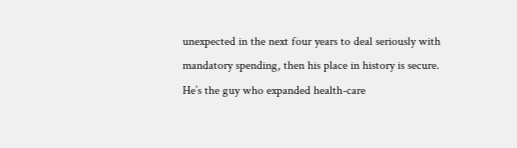unexpected in the next four years to deal seriously with mandatory spending, then his place in history is secure. He’s the guy who expanded health-care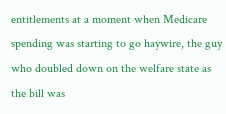entitlements at a moment when Medicare spending was starting to go haywire, the guy who doubled down on the welfare state as the bill was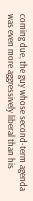coming due, the guy whose second-term agenda was even more aggressively liberal than his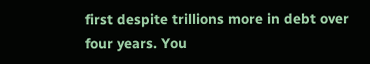first despite trillions more in debt over four years. You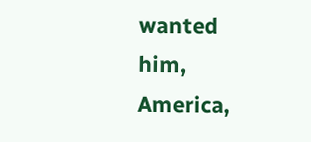wanted him, America,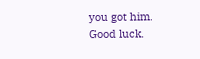you got him. Good luck.